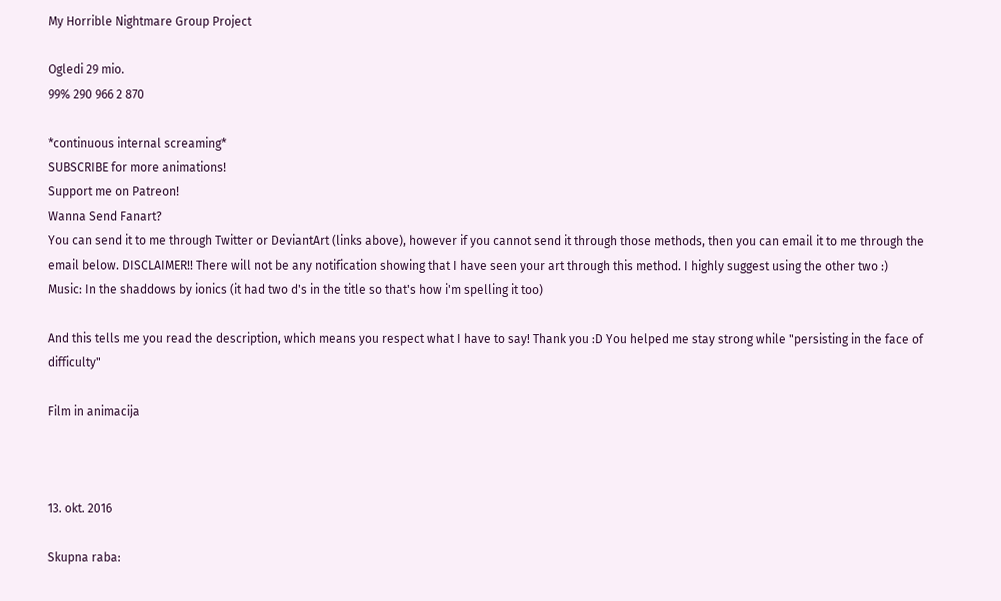My Horrible Nightmare Group Project

Ogledi 29 mio.
99% 290 966 2 870

*continuous internal screaming*
SUBSCRIBE for more animations!
Support me on Patreon!
Wanna Send Fanart?
You can send it to me through Twitter or DeviantArt (links above), however if you cannot send it through those methods, then you can email it to me through the email below. DISCLAIMER!! There will not be any notification showing that I have seen your art through this method. I highly suggest using the other two :)
Music: In the shaddows by ionics (it had two d's in the title so that's how i'm spelling it too)

And this tells me you read the description, which means you respect what I have to say! Thank you :D You helped me stay strong while "persisting in the face of difficulty"

Film in animacija



13. okt. 2016

Skupna raba: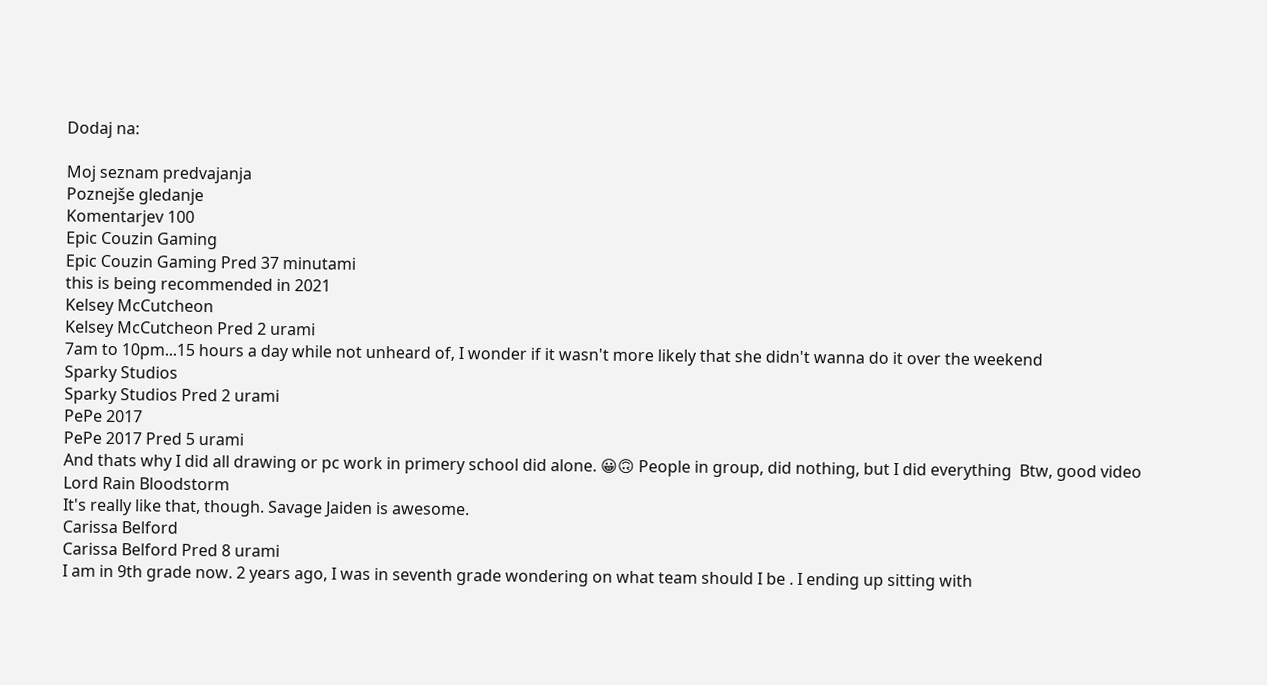Dodaj na:

Moj seznam predvajanja
Poznejše gledanje
Komentarjev 100
Epic Couzin Gaming
Epic Couzin Gaming Pred 37 minutami
this is being recommended in 2021
Kelsey McCutcheon
Kelsey McCutcheon Pred 2 urami
7am to 10pm...15 hours a day while not unheard of, I wonder if it wasn't more likely that she didn't wanna do it over the weekend
Sparky Studios
Sparky Studios Pred 2 urami
PePe 2017
PePe 2017 Pred 5 urami
And thats why I did all drawing or pc work in primery school did alone. 😀🙃 People in group, did nothing, but I did everything  Btw, good video
Lord Rain Bloodstorm
It's really like that, though. Savage Jaiden is awesome.
Carissa Belford
Carissa Belford Pred 8 urami
I am in 9th grade now. 2 years ago, I was in seventh grade wondering on what team should I be . I ending up sitting with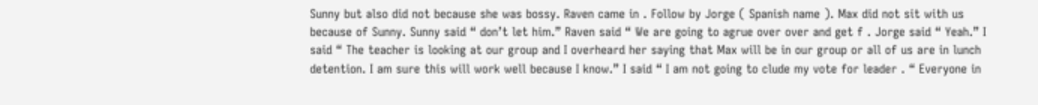Sunny but also did not because she was bossy. Raven came in . Follow by Jorge ( Spanish name ). Max did not sit with us because of Sunny. Sunny said “ don’t let him.” Raven said “ We are going to agrue over over and get f . Jorge said “ Yeah.” I said “ The teacher is looking at our group and I overheard her saying that Max will be in our group or all of us are in lunch detention. I am sure this will work well because I know.” I said “ I am not going to clude my vote for leader . “ Everyone in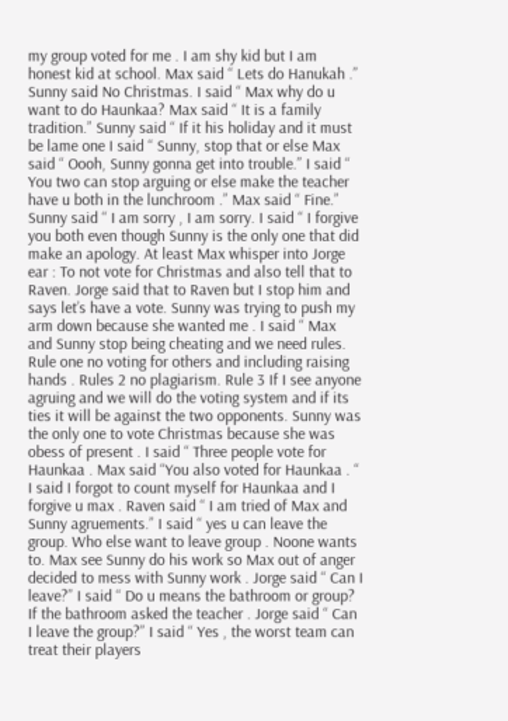my group voted for me . I am shy kid but I am honest kid at school. Max said “ Lets do Hanukah .” Sunny said No Christmas. I said “ Max why do u want to do Haunkaa? Max said “ It is a family tradition.” Sunny said “ If it his holiday and it must be lame one I said “ Sunny, stop that or else Max said “ Oooh, Sunny gonna get into trouble.” I said “ You two can stop arguing or else make the teacher have u both in the lunchroom .” Max said “ Fine.” Sunny said “ I am sorry , I am sorry. I said “ I forgive you both even though Sunny is the only one that did make an apology. At least Max whisper into Jorge ear : To not vote for Christmas and also tell that to Raven. Jorge said that to Raven but I stop him and says let’s have a vote. Sunny was trying to push my arm down because she wanted me . I said “ Max and Sunny stop being cheating and we need rules. Rule one no voting for others and including raising hands . Rules 2 no plagiarism. Rule 3 If I see anyone agruing and we will do the voting system and if its ties it will be against the two opponents. Sunny was the only one to vote Christmas because she was obess of present . I said “ Three people vote for Haunkaa . Max said “You also voted for Haunkaa . “ I said I forgot to count myself for Haunkaa and I forgive u max . Raven said “ I am tried of Max and Sunny agruements.” I said “ yes u can leave the group. Who else want to leave group . Noone wants to. Max see Sunny do his work so Max out of anger decided to mess with Sunny work . Jorge said “ Can I leave?” I said “ Do u means the bathroom or group? If the bathroom asked the teacher . Jorge said “ Can I leave the group?” I said “ Yes , the worst team can treat their players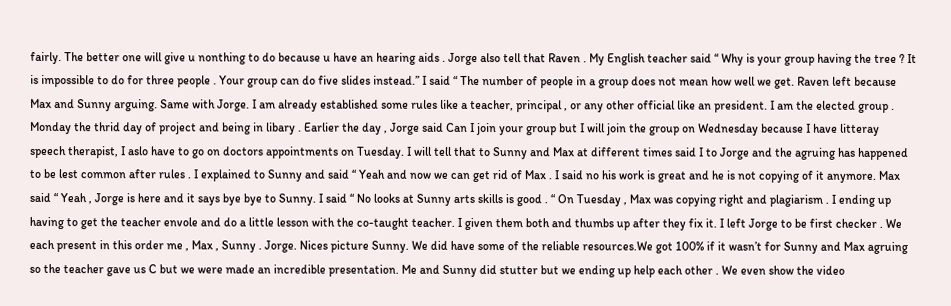fairly. The better one will give u nonthing to do because u have an hearing aids . Jorge also tell that Raven . My English teacher said “ Why is your group having the tree ? It is impossible to do for three people . Your group can do five slides instead.” I said “ The number of people in a group does not mean how well we get. Raven left because Max and Sunny arguing. Same with Jorge. I am already established some rules like a teacher, principal , or any other official like an president. I am the elected group . Monday the thrid day of project and being in libary . Earlier the day , Jorge said Can I join your group but I will join the group on Wednesday because I have litteray speech therapist, I aslo have to go on doctors appointments on Tuesday. I will tell that to Sunny and Max at different times said I to Jorge and the agruing has happened to be lest common after rules . I explained to Sunny and said “ Yeah and now we can get rid of Max . I said no his work is great and he is not copying of it anymore. Max said “ Yeah , Jorge is here and it says bye bye to Sunny. I said “ No looks at Sunny arts skills is good . “ On Tuesday , Max was copying right and plagiarism . I ending up having to get the teacher envole and do a little lesson with the co-taught teacher. I given them both and thumbs up after they fix it. I left Jorge to be first checker . We each present in this order me , Max , Sunny . Jorge. Nices picture Sunny. We did have some of the reliable resources.We got 100% if it wasn’t for Sunny and Max agruing so the teacher gave us C but we were made an incredible presentation. Me and Sunny did stutter but we ending up help each other . We even show the video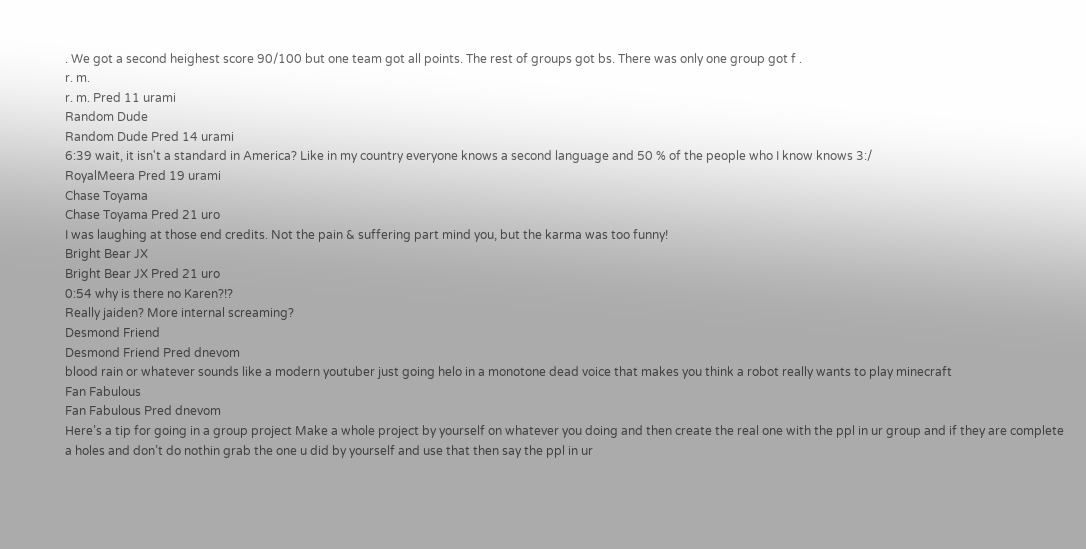. We got a second heighest score 90/100 but one team got all points. The rest of groups got bs. There was only one group got f .
r. m.
r. m. Pred 11 urami
Random Dude
Random Dude Pred 14 urami
6:39 wait, it isn't a standard in America? Like in my country everyone knows a second language and 50 % of the people who I know knows 3:/
RoyalMeera Pred 19 urami
Chase Toyama
Chase Toyama Pred 21 uro
I was laughing at those end credits. Not the pain & suffering part mind you, but the karma was too funny!
Bright Bear JX
Bright Bear JX Pred 21 uro
0:54 why is there no Karen?!?
Really jaiden? More internal screaming?
Desmond Friend
Desmond Friend Pred dnevom
blood rain or whatever sounds like a modern youtuber just going helo in a monotone dead voice that makes you think a robot really wants to play minecraft
Fan Fabulous
Fan Fabulous Pred dnevom
Here’s a tip for going in a group project Make a whole project by yourself on whatever you doing and then create the real one with the ppl in ur group and if they are complete a holes and don’t do nothin grab the one u did by yourself and use that then say the ppl in ur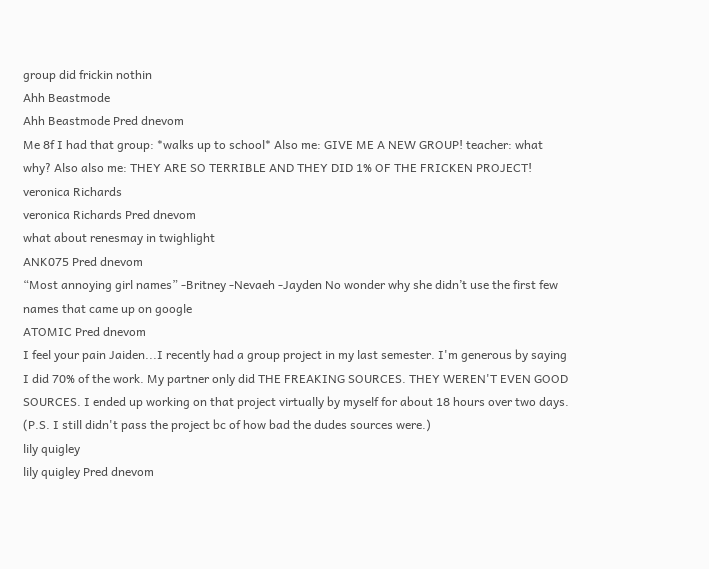group did frickin nothin
Ahh Beastmode
Ahh Beastmode Pred dnevom
Me 8f I had that group: *walks up to school* Also me: GIVE ME A NEW GROUP! teacher: what why? Also also me: THEY ARE SO TERRIBLE AND THEY DID 1% OF THE FRICKEN PROJECT!
veronica Richards
veronica Richards Pred dnevom
what about renesmay in twighlight
ANK075 Pred dnevom
“Most annoying girl names” -Britney -Nevaeh -Jayden No wonder why she didn’t use the first few names that came up on google
ATOMIC Pred dnevom
I feel your pain Jaiden...I recently had a group project in my last semester. I'm generous by saying I did 70% of the work. My partner only did THE FREAKING SOURCES. THEY WEREN'T EVEN GOOD SOURCES. I ended up working on that project virtually by myself for about 18 hours over two days. (P.S. I still didn't pass the project bc of how bad the dudes sources were.)
lily quigley
lily quigley Pred dnevom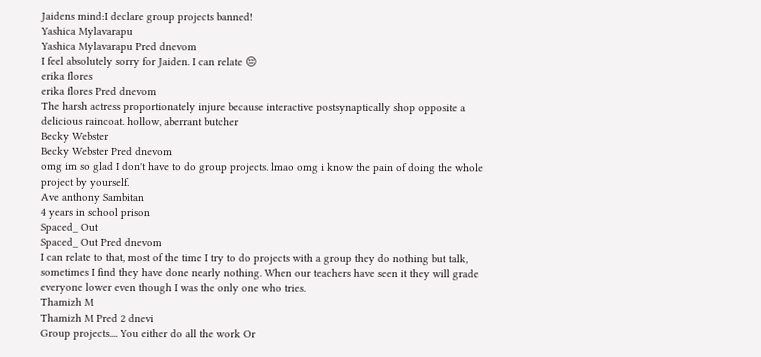Jaidens mind:I declare group projects banned!
Yashica Mylavarapu
Yashica Mylavarapu Pred dnevom
I feel absolutely sorry for Jaiden. I can relate 😔
erika flores
erika flores Pred dnevom
The harsh actress proportionately injure because interactive postsynaptically shop opposite a delicious raincoat. hollow, aberrant butcher
Becky Webster
Becky Webster Pred dnevom
omg im so glad I don't have to do group projects. lmao omg i know the pain of doing the whole project by yourself.
Ave anthony Sambitan
4 years in school prison
Spaced_ Out
Spaced_ Out Pred dnevom
I can relate to that, most of the time I try to do projects with a group they do nothing but talk, sometimes I find they have done nearly nothing. When our teachers have seen it they will grade everyone lower even though I was the only one who tries.
Thamizh M
Thamizh M Pred 2 dnevi
Group projects.... You either do all the work Or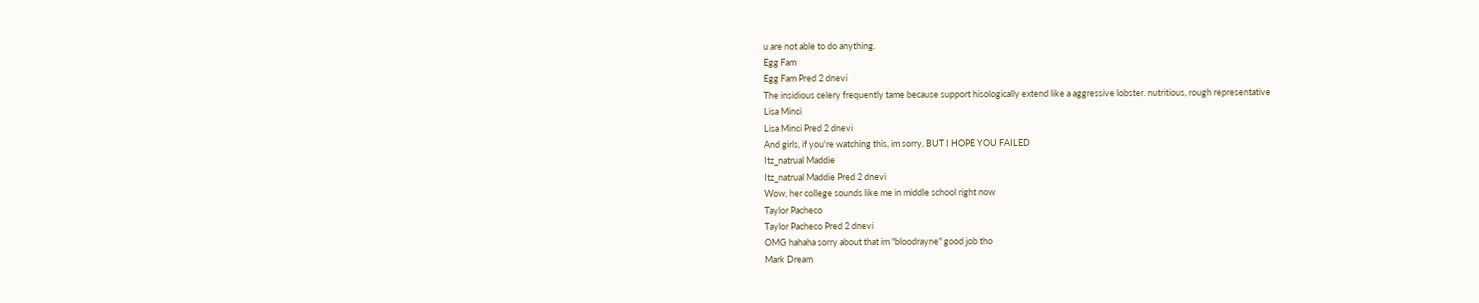u are not able to do anything.
Egg Fam
Egg Fam Pred 2 dnevi
The insidious celery frequently tame because support hisologically extend like a aggressive lobster. nutritious, rough representative
Lisa Minci
Lisa Minci Pred 2 dnevi
And girls, if you're watching this, im sorry, BUT I HOPE YOU FAILED
Itz_natrual Maddie
Itz_natrual Maddie Pred 2 dnevi
Wow, her college sounds like me in middle school right now
Taylor Pacheco
Taylor Pacheco Pred 2 dnevi
OMG hahaha sorry about that im "bloodrayne" good job tho
Mark Dream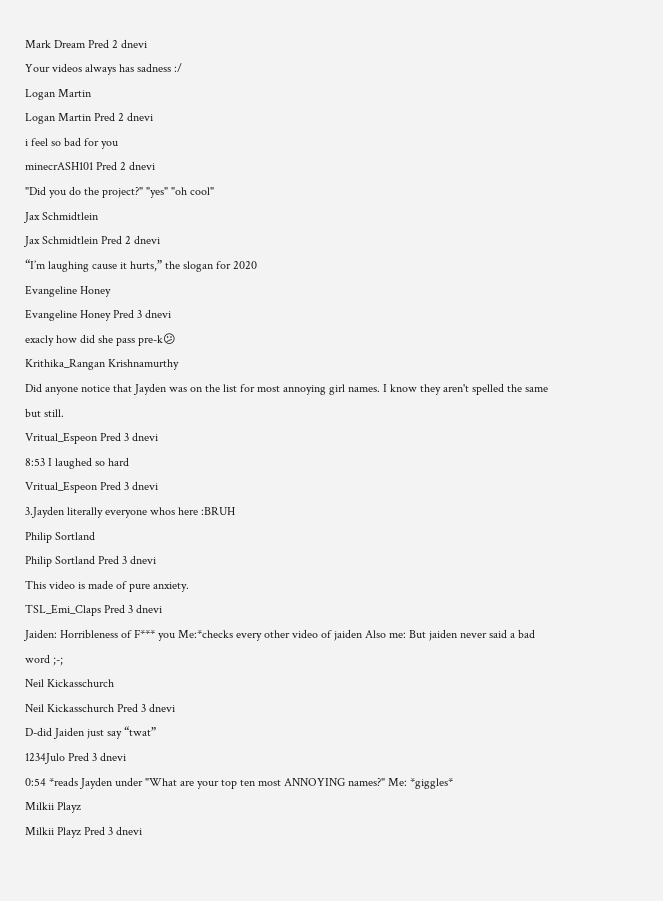Mark Dream Pred 2 dnevi
Your videos always has sadness :/
Logan Martin
Logan Martin Pred 2 dnevi
i feel so bad for you
minecrASH101 Pred 2 dnevi
"Did you do the project?" "yes" "oh cool"
Jax Schmidtlein
Jax Schmidtlein Pred 2 dnevi
“I’m laughing cause it hurts,” the slogan for 2020
Evangeline Honey
Evangeline Honey Pred 3 dnevi
exacly how did she pass pre-k😕
Krithika_Rangan Krishnamurthy
Did anyone notice that Jayden was on the list for most annoying girl names. I know they aren't spelled the same but still.
Vritual_Espeon Pred 3 dnevi
8:53 I laughed so hard
Vritual_Espeon Pred 3 dnevi
3.Jayden literally everyone whos here :BRUH
Philip Sortland
Philip Sortland Pred 3 dnevi
This video is made of pure anxiety.
TSL_Emi_Claps Pred 3 dnevi
Jaiden: Horribleness of F*** you Me:*checks every other video of jaiden Also me: But jaiden never said a bad word ;-;
Neil Kickasschurch
Neil Kickasschurch Pred 3 dnevi
D-did Jaiden just say “twat”
1234Julo Pred 3 dnevi
0:54 *reads Jayden under "What are your top ten most ANNOYING names?" Me: *giggles*
Milkii Playz
Milkii Playz Pred 3 dnevi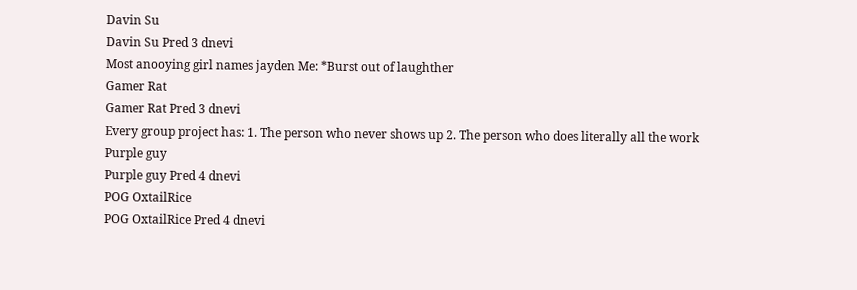Davin Su
Davin Su Pred 3 dnevi
Most anooying girl names jayden Me: *Burst out of laughther
Gamer Rat
Gamer Rat Pred 3 dnevi
Every group project has: 1. The person who never shows up 2. The person who does literally all the work
Purple guy
Purple guy Pred 4 dnevi
POG OxtailRice
POG OxtailRice Pred 4 dnevi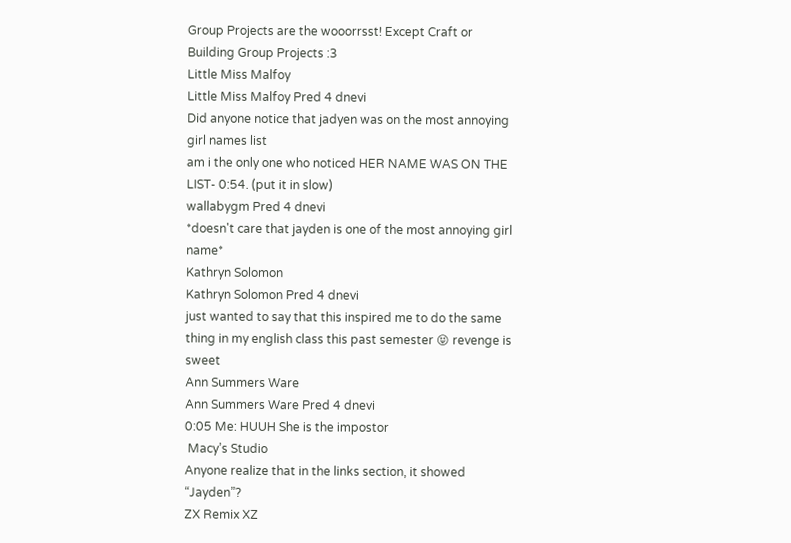Group Projects are the wooorrsst! Except Craft or Building Group Projects :3
Little Miss Malfoy
Little Miss Malfoy Pred 4 dnevi
Did anyone notice that jadyen was on the most annoying girl names list
am i the only one who noticed HER NAME WAS ON THE LIST- 0:54. (put it in slow)
wallabygm Pred 4 dnevi
*doesn't care that jayden is one of the most annoying girl name*
Kathryn Solomon
Kathryn Solomon Pred 4 dnevi
just wanted to say that this inspired me to do the same thing in my english class this past semester 😝 revenge is sweet
Ann Summers Ware
Ann Summers Ware Pred 4 dnevi
0:05 Me: HUUH She is the impostor
 Macy’s Studio
Anyone realize that in the links section, it showed “Jayden”?
ZX Remix XZ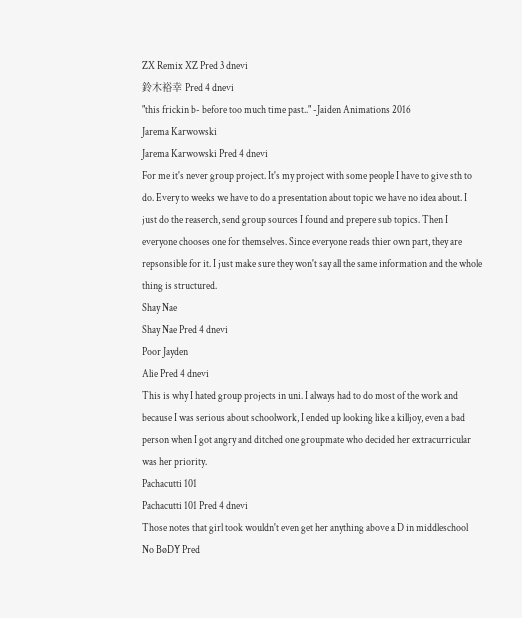ZX Remix XZ Pred 3 dnevi
鈴木裕幸 Pred 4 dnevi
"this frickin b- before too much time past.." -Jaiden Animations 2016
Jarema Karwowski
Jarema Karwowski Pred 4 dnevi
For me it's never group project. It's my project with some people I have to give sth to do. Every to weeks we have to do a presentation about topic we have no idea about. I just do the reaserch, send group sources I found and prepere sub topics. Then I everyone chooses one for themselves. Since everyone reads thier own part, they are repsonsible for it. I just make sure they won't say all the same information and the whole thing is structured.
Shay Nae
Shay Nae Pred 4 dnevi
Poor Jayden
Alie Pred 4 dnevi
This is why I hated group projects in uni. I always had to do most of the work and because I was serious about schoolwork, I ended up looking like a killjoy, even a bad person when I got angry and ditched one groupmate who decided her extracurricular was her priority.
Pachacutti 101
Pachacutti 101 Pred 4 dnevi
Those notes that girl took wouldn't even get her anything above a D in middleschool
No BøDY Pred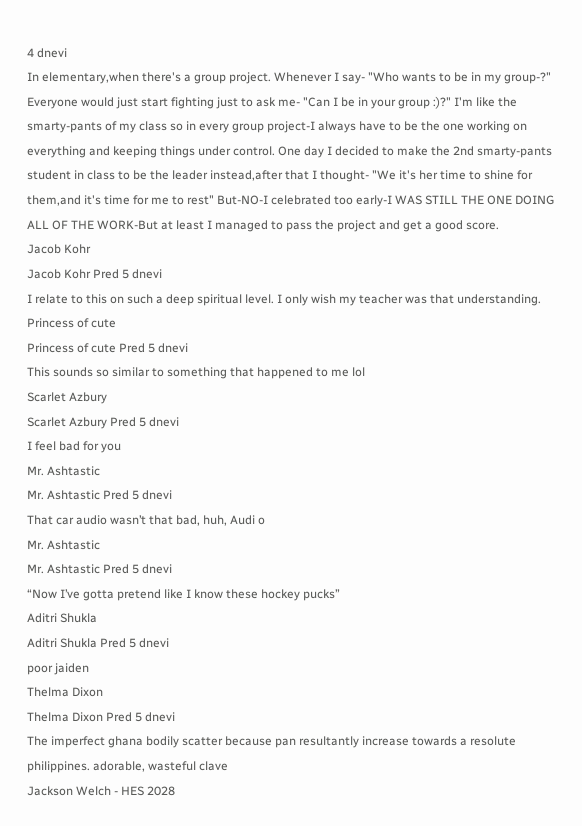4 dnevi
In elementary,when there's a group project. Whenever I say- "Who wants to be in my group-?" Everyone would just start fighting just to ask me- "Can I be in your group :)?" I'm like the smarty-pants of my class so in every group project-I always have to be the one working on everything and keeping things under control. One day I decided to make the 2nd smarty-pants student in class to be the leader instead,after that I thought- "We it's her time to shine for them,and it's time for me to rest" But-NO-I celebrated too early-I WAS STILL THE ONE DOING ALL OF THE WORK-But at least I managed to pass the project and get a good score.
Jacob Kohr
Jacob Kohr Pred 5 dnevi
I relate to this on such a deep spiritual level. I only wish my teacher was that understanding.
Princess of cute
Princess of cute Pred 5 dnevi
This sounds so similar to something that happened to me lol
Scarlet Azbury
Scarlet Azbury Pred 5 dnevi
I feel bad for you
Mr. Ashtastic
Mr. Ashtastic Pred 5 dnevi
That car audio wasn’t that bad, huh, Audi o
Mr. Ashtastic
Mr. Ashtastic Pred 5 dnevi
“Now I’ve gotta pretend like I know these hockey pucks”
Aditri Shukla
Aditri Shukla Pred 5 dnevi
poor jaiden
Thelma Dixon
Thelma Dixon Pred 5 dnevi
The imperfect ghana bodily scatter because pan resultantly increase towards a resolute philippines. adorable, wasteful clave
Jackson Welch - HES 2028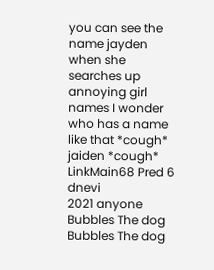you can see the name jayden when she searches up annoying girl names I wonder who has a name like that *cough* jaiden *cough*
LinkMain68 Pred 6 dnevi
2021 anyone
Bubbles The dog
Bubbles The dog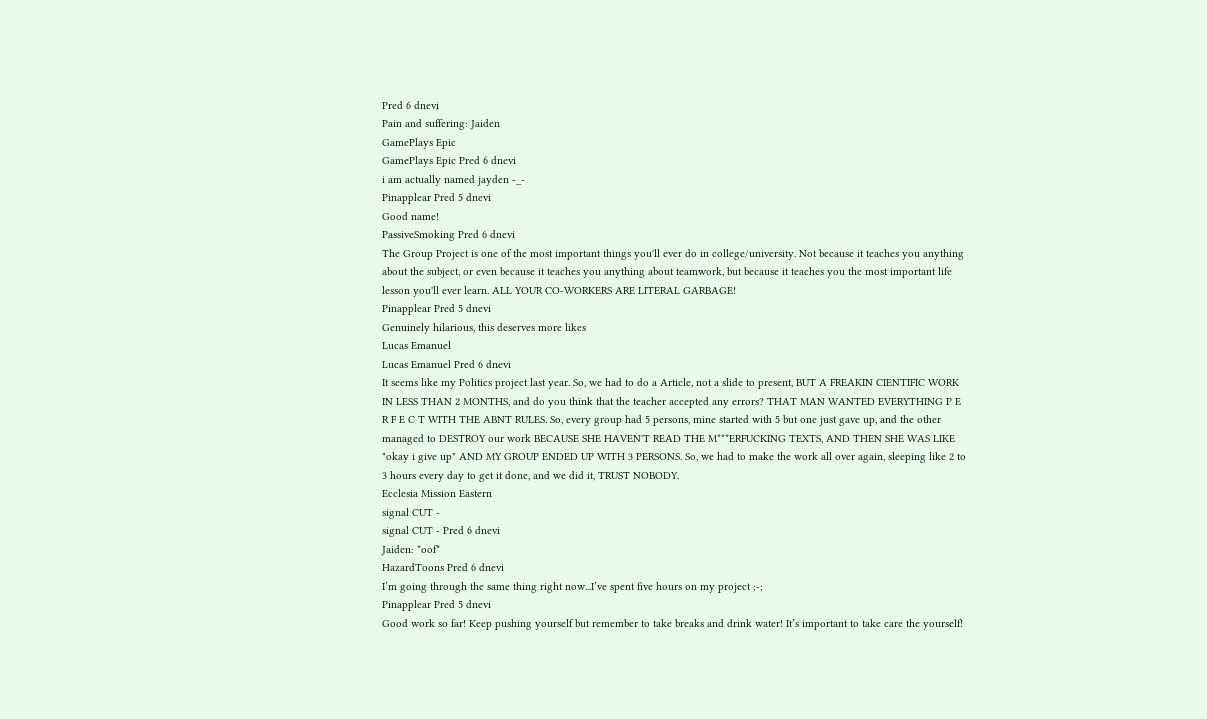Pred 6 dnevi
Pain and suffering: Jaiden
GamePlays Epic
GamePlays Epic Pred 6 dnevi
i am actually named jayden -_-
Pinapplear Pred 5 dnevi
Good name!
PassiveSmoking Pred 6 dnevi
The Group Project is one of the most important things you'll ever do in college/university. Not because it teaches you anything about the subject, or even because it teaches you anything about teamwork, but because it teaches you the most important life lesson you'll ever learn. ALL YOUR CO-WORKERS ARE LITERAL GARBAGE!
Pinapplear Pred 5 dnevi
Genuinely hilarious, this deserves more likes
Lucas Emanuel
Lucas Emanuel Pred 6 dnevi
It seems like my Politics project last year. So, we had to do a Article, not a slide to present, BUT A FREAKIN CIENTIFIC WORK IN LESS THAN 2 MONTHS, and do you think that the teacher accepted any errors? THAT MAN WANTED EVERYTHING P E R F E C T WITH THE ABNT RULES. So, every group had 5 persons, mine started with 5 but one just gave up, and the other managed to DESTROY our work BECAUSE SHE HAVEN'T READ THE M***ERFUCKING TEXTS, AND THEN SHE WAS LIKE "okay i give up" AND MY GROUP ENDED UP WITH 3 PERSONS. So, we had to make the work all over again, sleeping like 2 to 3 hours every day to get it done, and we did it, TRUST NOBODY.
Ecclesia Mission Eastern
signal CUT -
signal CUT - Pred 6 dnevi
Jaiden: *oof*
HazardToons Pred 6 dnevi
I’m going through the same thing right now...I’ve spent five hours on my project ;-;
Pinapplear Pred 5 dnevi
Good work so far! Keep pushing yourself but remember to take breaks and drink water! It’s important to take care the yourself!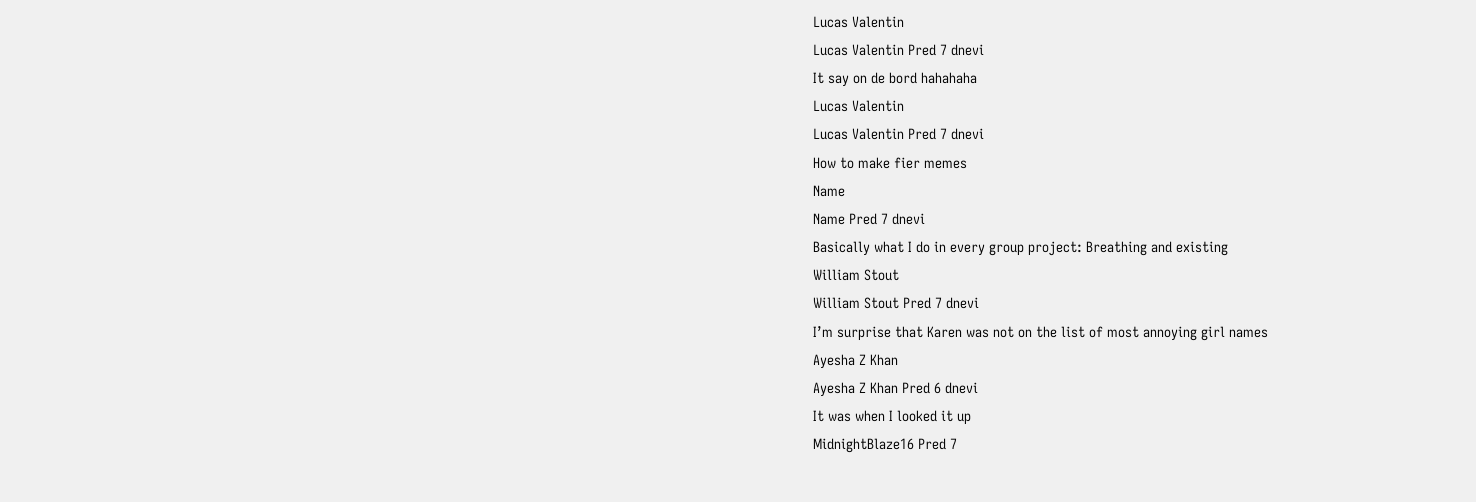Lucas Valentin
Lucas Valentin Pred 7 dnevi
It say on de bord hahahaha
Lucas Valentin
Lucas Valentin Pred 7 dnevi
How to make fier memes
Name
Name Pred 7 dnevi
Basically what I do in every group project: Breathing and existing
William Stout
William Stout Pred 7 dnevi
I’m surprise that Karen was not on the list of most annoying girl names
Ayesha Z Khan
Ayesha Z Khan Pred 6 dnevi
It was when I looked it up
MidnightBlaze16 Pred 7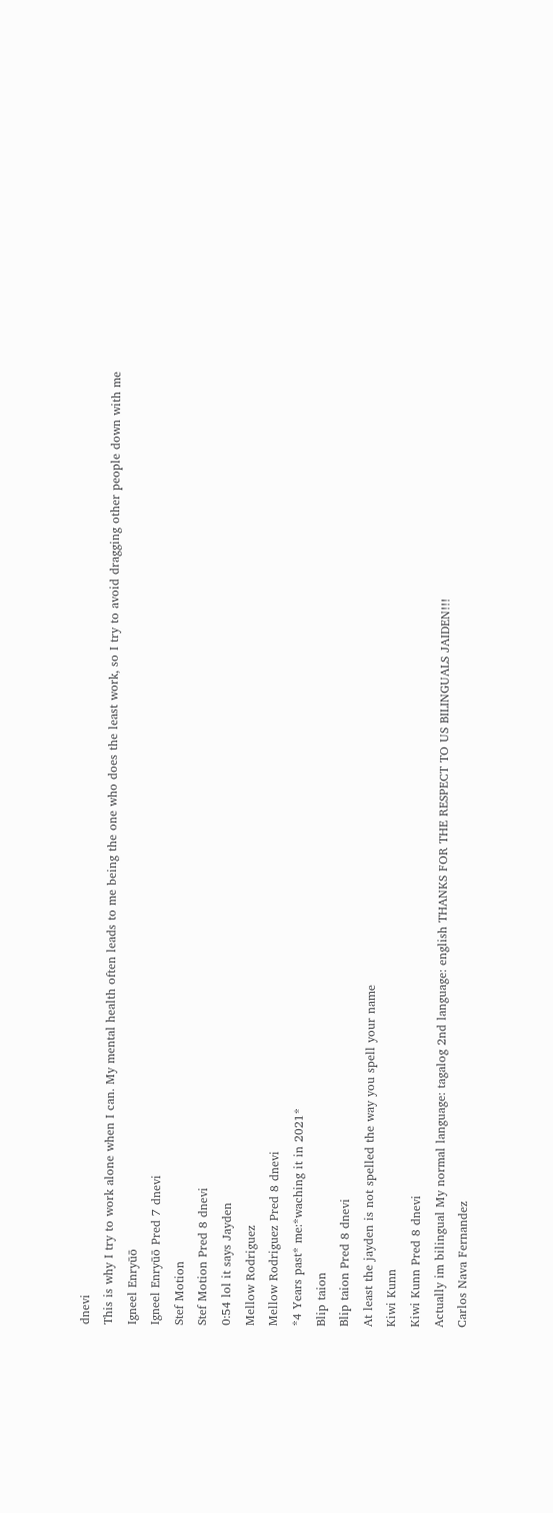dnevi
This is why I try to work alone when I can. My mental health often leads to me being the one who does the least work, so I try to avoid dragging other people down with me
Igneel Enryūō
Igneel Enryūō Pred 7 dnevi
Stef Motion
Stef Motion Pred 8 dnevi
0:54 lol it says Jayden
Mellow Rodriguez
Mellow Rodriguez Pred 8 dnevi
*4 Years past* me:*waching it in 2021*
Blip taion
Blip taion Pred 8 dnevi
At least the jayden is not spelled the way you spell your name
Kiwi Kunn
Kiwi Kunn Pred 8 dnevi
Actually im bilingual My normal language: tagalog 2nd language: english THANKS FOR THE RESPECT TO US BILINGUALS JAIDEN!!!
Carlos Nava Fernandez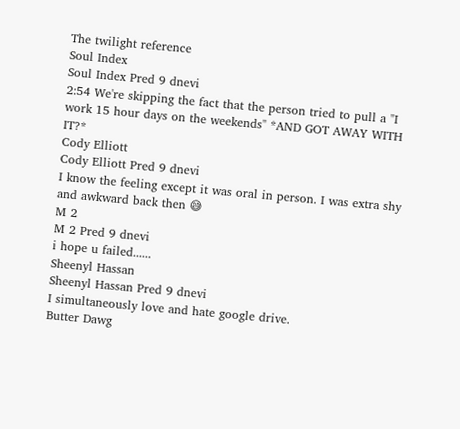The twilight reference
Soul Index
Soul Index Pred 9 dnevi
2:54 We're skipping the fact that the person tried to pull a "I work 15 hour days on the weekends" *AND GOT AWAY WITH IT?*
Cody Elliott
Cody Elliott Pred 9 dnevi
I know the feeling except it was oral in person. I was extra shy and awkward back then 😅
M 2
M 2 Pred 9 dnevi
i hope u failed......
Sheenyl Hassan
Sheenyl Hassan Pred 9 dnevi
I simultaneously love and hate google drive.
Butter Dawg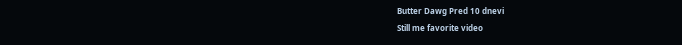Butter Dawg Pred 10 dnevi
Still me favorite video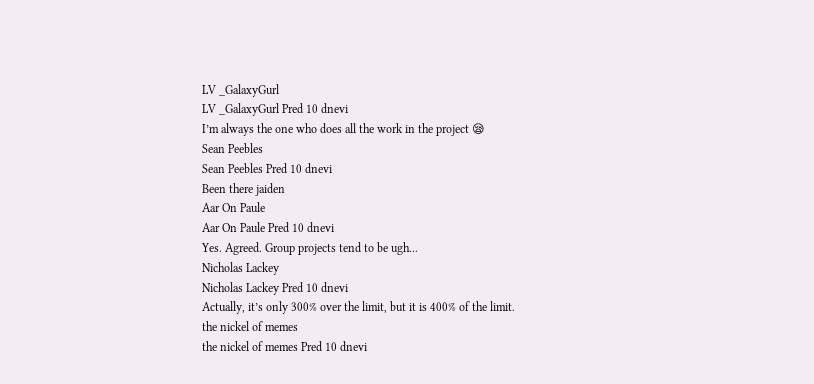LV _GalaxyGurl
LV _GalaxyGurl Pred 10 dnevi
I’m always the one who does all the work in the project 😪
Sean Peebles
Sean Peebles Pred 10 dnevi
Been there jaiden
Aar On Paule
Aar On Paule Pred 10 dnevi
Yes. Agreed. Group projects tend to be ugh...
Nicholas Lackey
Nicholas Lackey Pred 10 dnevi
Actually, it’s only 300% over the limit, but it is 400% of the limit.
the nickel of memes
the nickel of memes Pred 10 dnevi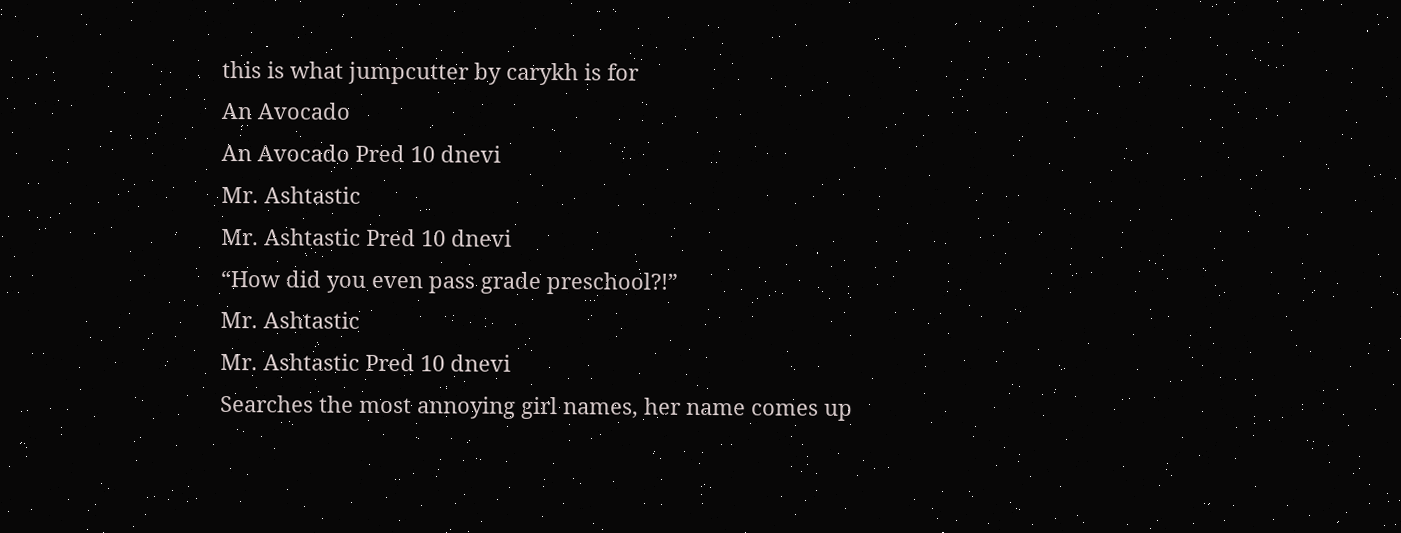this is what jumpcutter by carykh is for
An Avocado
An Avocado Pred 10 dnevi
Mr. Ashtastic
Mr. Ashtastic Pred 10 dnevi
“How did you even pass grade preschool?!”
Mr. Ashtastic
Mr. Ashtastic Pred 10 dnevi
Searches the most annoying girl names, her name comes up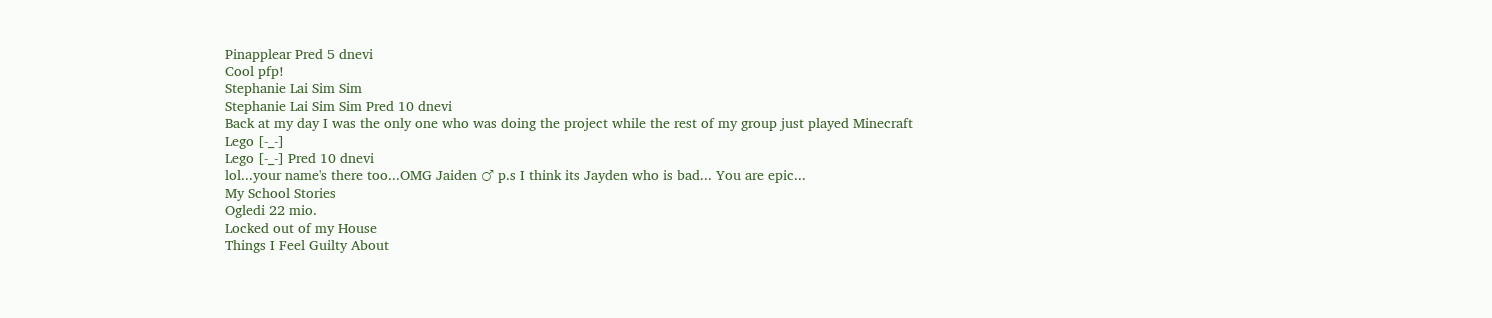Pinapplear Pred 5 dnevi
Cool pfp!
Stephanie Lai Sim Sim
Stephanie Lai Sim Sim Pred 10 dnevi
Back at my day I was the only one who was doing the project while the rest of my group just played Minecraft
Lego [-_-]
Lego [-_-] Pred 10 dnevi
lol...your name's there too...OMG Jaiden ♂ p.s I think its Jayden who is bad... You are epic...
My School Stories
Ogledi 22 mio.
Locked out of my House
Things I Feel Guilty About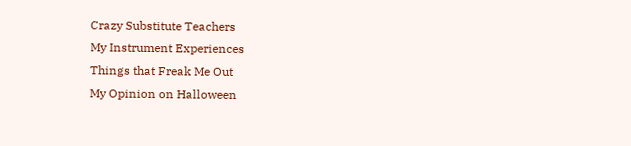Crazy Substitute Teachers
My Instrument Experiences
Things that Freak Me Out
My Opinion on Halloween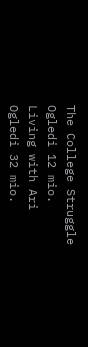The College Struggle
Ogledi 12 mio.
Living with Ari
Ogledi 32 mio.